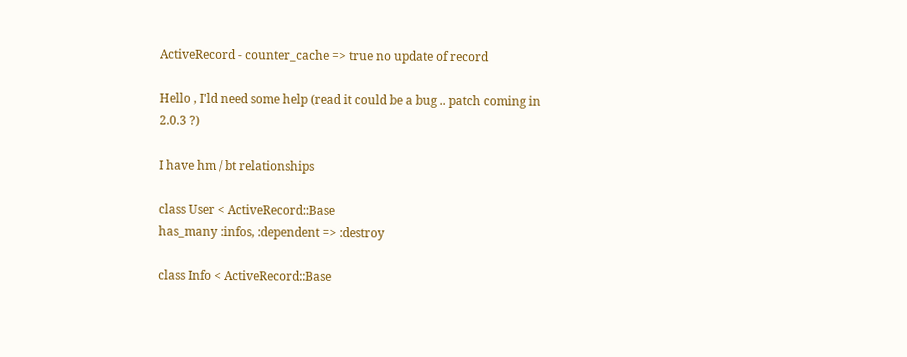ActiveRecord - counter_cache => true no update of record

Hello , I'ld need some help (read it could be a bug .. patch coming in
2.0.3 ?)

I have hm / bt relationships

class User < ActiveRecord::Base
has_many :infos, :dependent => :destroy

class Info < ActiveRecord::Base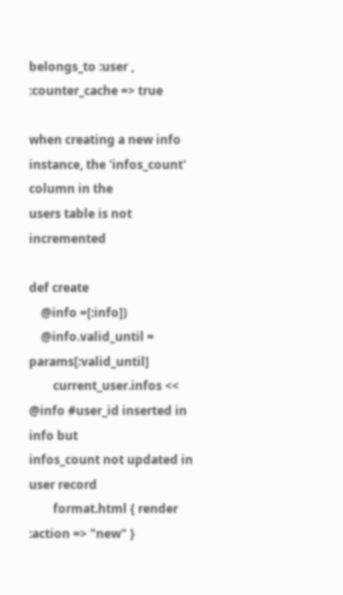belongs_to :user , :counter_cache => true

when creating a new info instance, the 'infos_count' column in the
users table is not incremented

def create
    @info =[:info])
    @info.valid_until = params[:valid_until]
        current_user.infos << @info #user_id inserted in info but
infos_count not updated in user record
        format.html { render :action => "new" }